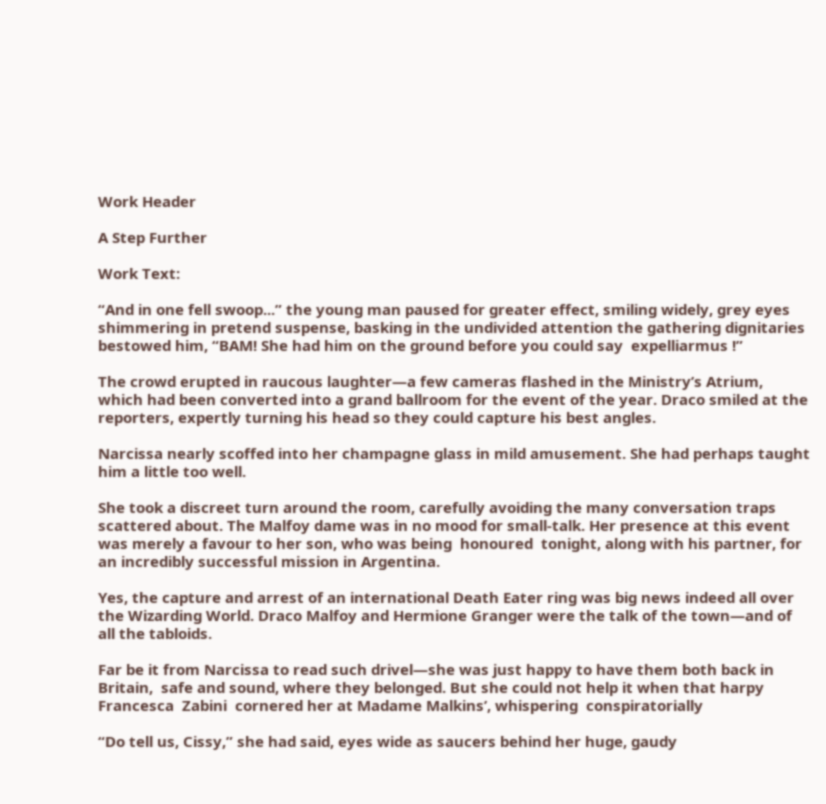Work Header

A Step Further

Work Text:

“And in one fell swoop...” the young man paused for greater effect, smiling widely, grey eyes shimmering in pretend suspense, basking in the undivided attention the gathering dignitaries bestowed him, “BAM! She had him on the ground before you could say  expelliarmus !”

The crowd erupted in raucous laughter—a few cameras flashed in the Ministry’s Atrium, which had been converted into a grand ballroom for the event of the year. Draco smiled at the reporters, expertly turning his head so they could capture his best angles.

Narcissa nearly scoffed into her champagne glass in mild amusement. She had perhaps taught him a little too well.

She took a discreet turn around the room, carefully avoiding the many conversation traps scattered about. The Malfoy dame was in no mood for small-talk. Her presence at this event was merely a favour to her son, who was being  honoured  tonight, along with his partner, for an incredibly successful mission in Argentina.

Yes, the capture and arrest of an international Death Eater ring was big news indeed all over the Wizarding World. Draco Malfoy and Hermione Granger were the talk of the town—and of all the tabloids.

Far be it from Narcissa to read such drivel—she was just happy to have them both back in  Britain,  safe and sound, where they belonged. But she could not help it when that harpy Francesca  Zabini  cornered her at Madame Malkins’, whispering  conspiratorially

“Do tell us, Cissy,” she had said, eyes wide as saucers behind her huge, gaudy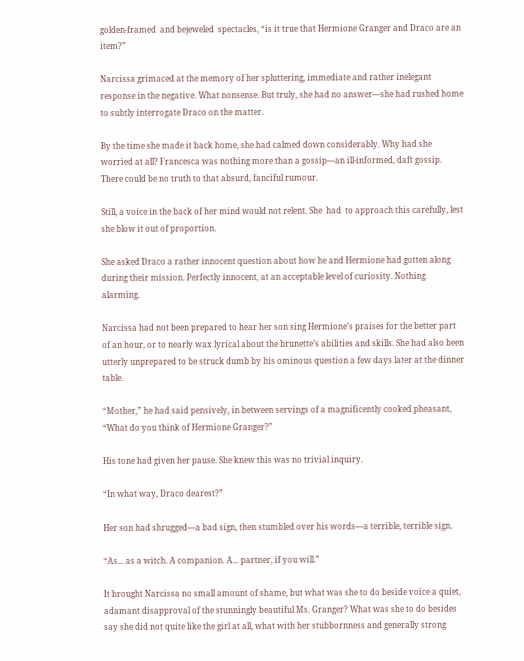golden-framed  and bejeweled  spectacles, “is it true that Hermione Granger and Draco are an item?”

Narcissa grimaced at the memory of her spluttering, immediate and rather inelegant response in the negative. What nonsense. But truly, she had no answer—she had rushed home to subtly interrogate Draco on the matter.

By the time she made it back home, she had calmed down considerably. Why had she worried at all? Francesca was nothing more than a gossip—an ill-informed, daft gossip. There could be no truth to that absurd, fanciful rumour.

Still, a voice in the back of her mind would not relent. She  had  to approach this carefully, lest she blow it out of proportion.

She asked Draco a rather innocent question about how he and Hermione had gotten along during their mission. Perfectly innocent, at an acceptable level of curiosity. Nothing alarming.

Narcissa had not been prepared to hear her son sing Hermione’s praises for the better part of an hour, or to nearly wax lyrical about the brunette’s abilities and skills. She had also been utterly unprepared to be struck dumb by his ominous question a few days later at the dinner table.

“Mother,” he had said pensively, in between servings of a magnificently cooked pheasant, “What do you think of Hermione Granger?”

His tone had given her pause. She knew this was no trivial inquiry.

“In what way, Draco dearest?”

Her son had shrugged—a bad sign, then stumbled over his words—a terrible, terrible sign.

“As... as a witch. A companion. A... partner, if you will.”

It brought Narcissa no small amount of shame, but what was she to do beside voice a quiet, adamant disapproval of the stunningly beautiful Ms. Granger? What was she to do besides say she did not quite like the girl at all, what with her stubbornness and generally strong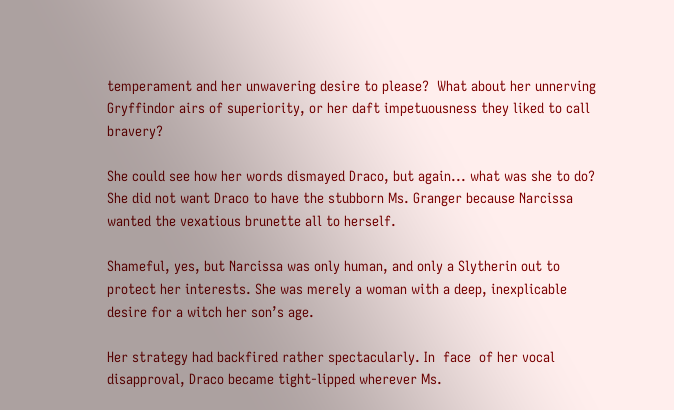temperament and her unwavering desire to please?  What about her unnerving Gryffindor airs of superiority, or her daft impetuousness they liked to call bravery?

She could see how her words dismayed Draco, but again... what was she to do? She did not want Draco to have the stubborn Ms. Granger because Narcissa wanted the vexatious brunette all to herself.

Shameful, yes, but Narcissa was only human, and only a Slytherin out to protect her interests. She was merely a woman with a deep, inexplicable desire for a witch her son’s age.

Her strategy had backfired rather spectacularly. In  face  of her vocal disapproval, Draco became tight-lipped wherever Ms.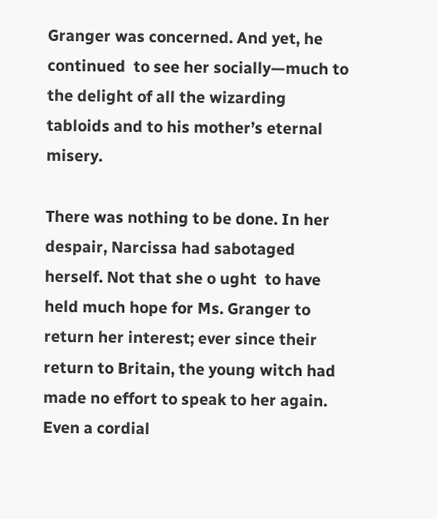Granger was concerned. And yet, he  continued  to see her socially—much to the delight of all the wizarding tabloids and to his mother’s eternal misery.

There was nothing to be done. In her despair, Narcissa had sabotaged herself. Not that she o ught  to have held much hope for Ms. Granger to return her interest; ever since their return to Britain, the young witch had made no effort to speak to her again. Even a cordial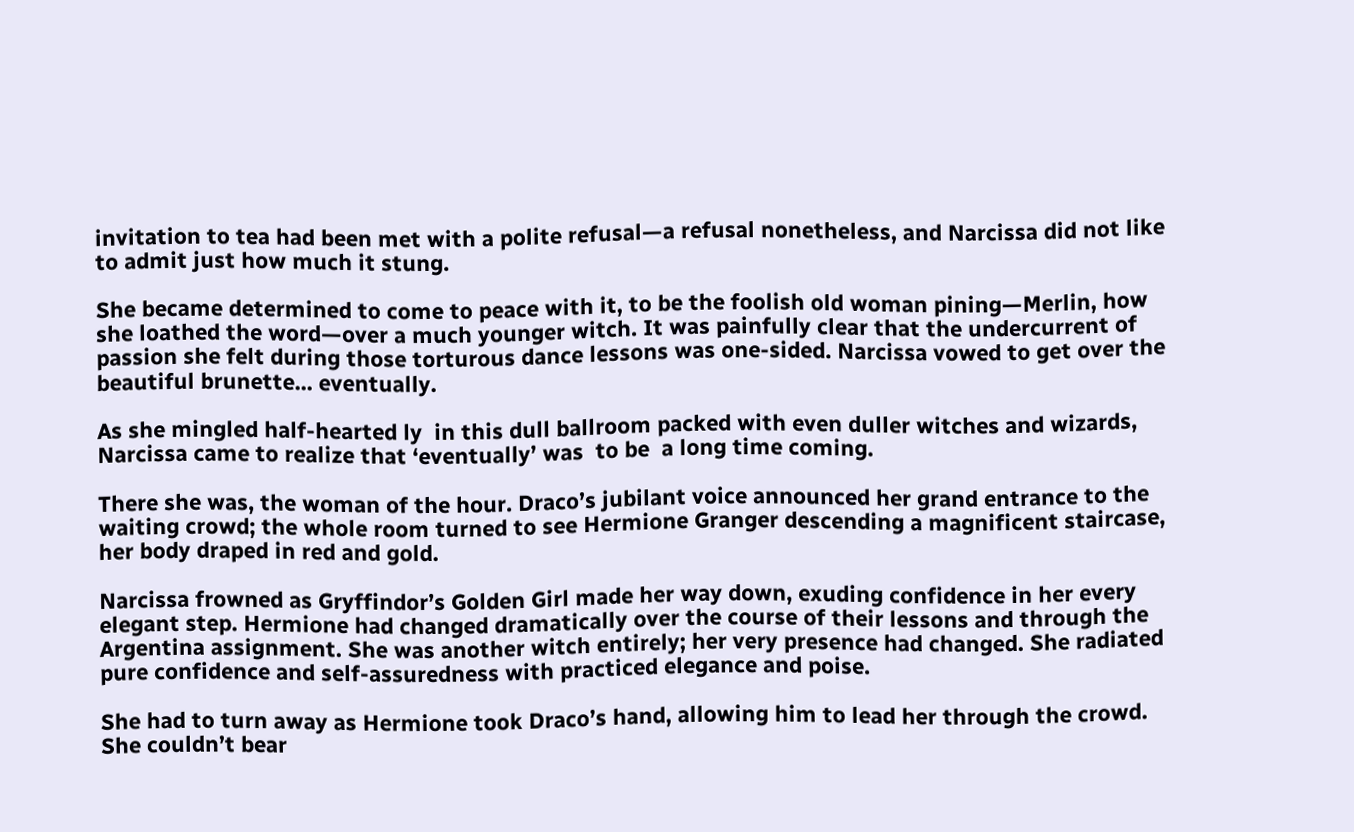invitation to tea had been met with a polite refusal—a refusal nonetheless, and Narcissa did not like to admit just how much it stung.

She became determined to come to peace with it, to be the foolish old woman pining—Merlin, how she loathed the word—over a much younger witch. It was painfully clear that the undercurrent of passion she felt during those torturous dance lessons was one-sided. Narcissa vowed to get over the beautiful brunette... eventually.

As she mingled half-hearted ly  in this dull ballroom packed with even duller witches and wizards, Narcissa came to realize that ‘eventually’ was  to be  a long time coming.

There she was, the woman of the hour. Draco’s jubilant voice announced her grand entrance to the waiting crowd; the whole room turned to see Hermione Granger descending a magnificent staircase, her body draped in red and gold.

Narcissa frowned as Gryffindor’s Golden Girl made her way down, exuding confidence in her every elegant step. Hermione had changed dramatically over the course of their lessons and through the Argentina assignment. She was another witch entirely; her very presence had changed. She radiated pure confidence and self-assuredness with practiced elegance and poise.

She had to turn away as Hermione took Draco’s hand, allowing him to lead her through the crowd. She couldn’t bear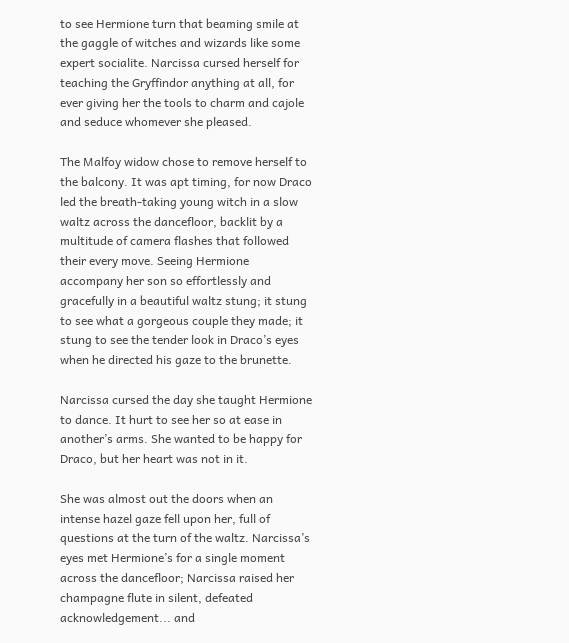to see Hermione turn that beaming smile at the gaggle of witches and wizards like some expert socialite. Narcissa cursed herself for teaching the Gryffindor anything at all, for ever giving her the tools to charm and cajole and seduce whomever she pleased.

The Malfoy widow chose to remove herself to the balcony. It was apt timing, for now Draco led the breath-taking young witch in a slow waltz across the dancefloor, backlit by a multitude of camera flashes that followed their every move. Seeing Hermione accompany her son so effortlessly and gracefully in a beautiful waltz stung; it stung to see what a gorgeous couple they made; it stung to see the tender look in Draco’s eyes when he directed his gaze to the brunette.

Narcissa cursed the day she taught Hermione to dance. It hurt to see her so at ease in another’s arms. She wanted to be happy for Draco, but her heart was not in it.

She was almost out the doors when an intense hazel gaze fell upon her, full of questions at the turn of the waltz. Narcissa’s eyes met Hermione’s for a single moment across the dancefloor; Narcissa raised her champagne flute in silent, defeated acknowledgement... and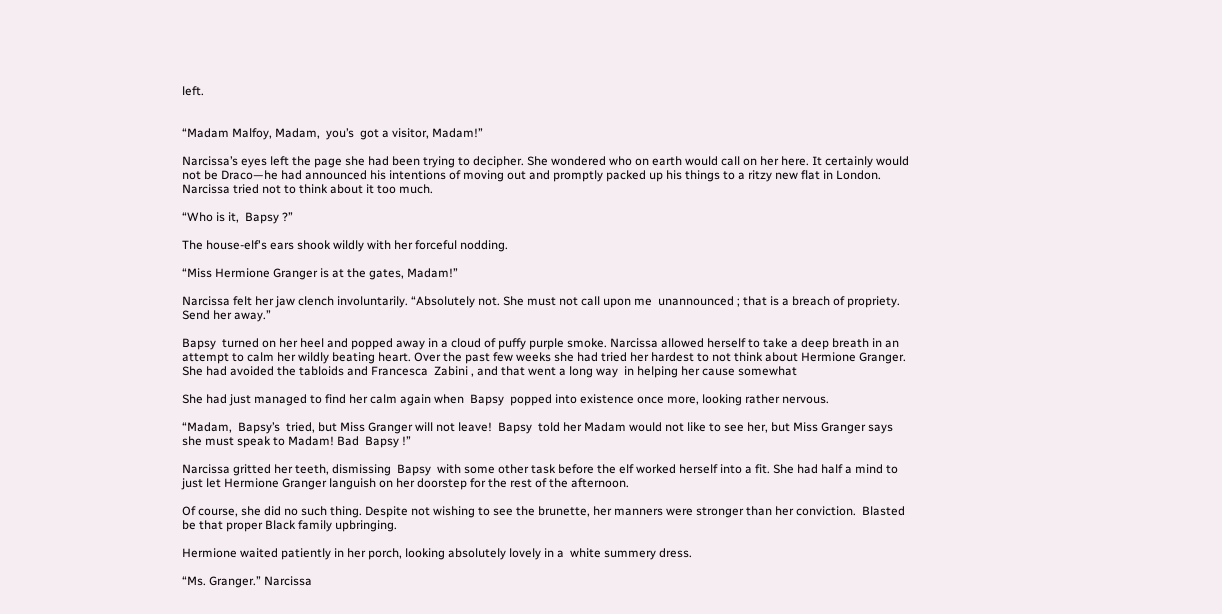left.


“Madam Malfoy, Madam,  you’s  got a visitor, Madam!”

Narcissa’s eyes left the page she had been trying to decipher. She wondered who on earth would call on her here. It certainly would not be Draco—he had announced his intentions of moving out and promptly packed up his things to a ritzy new flat in London. Narcissa tried not to think about it too much.

“Who is it,  Bapsy ?”

The house-elf's ears shook wildly with her forceful nodding.

“Miss Hermione Granger is at the gates, Madam!”

Narcissa felt her jaw clench involuntarily. “Absolutely not. She must not call upon me  unannounced ; that is a breach of propriety. Send her away.”

Bapsy  turned on her heel and popped away in a cloud of puffy purple smoke. Narcissa allowed herself to take a deep breath in an attempt to calm her wildly beating heart. Over the past few weeks she had tried her hardest to not think about Hermione Granger. She had avoided the tabloids and Francesca  Zabini , and that went a long way  in helping her cause somewhat

She had just managed to find her calm again when  Bapsy  popped into existence once more, looking rather nervous.

“Madam,  Bapsy’s  tried, but Miss Granger will not leave!  Bapsy  told her Madam would not like to see her, but Miss Granger says she must speak to Madam! Bad  Bapsy !”

Narcissa gritted her teeth, dismissing  Bapsy  with some other task before the elf worked herself into a fit. She had half a mind to just let Hermione Granger languish on her doorstep for the rest of the afternoon.

Of course, she did no such thing. Despite not wishing to see the brunette, her manners were stronger than her conviction.  Blasted be that proper Black family upbringing.

Hermione waited patiently in her porch, looking absolutely lovely in a  white summery dress.

“Ms. Granger.” Narcissa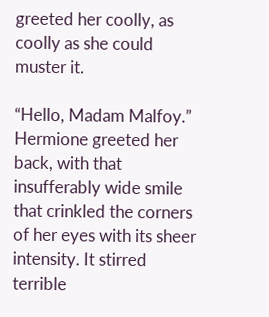greeted her coolly, as coolly as she could muster it.

“Hello, Madam Malfoy.” Hermione greeted her back, with that insufferably wide smile that crinkled the corners of her eyes with its sheer intensity. It stirred terrible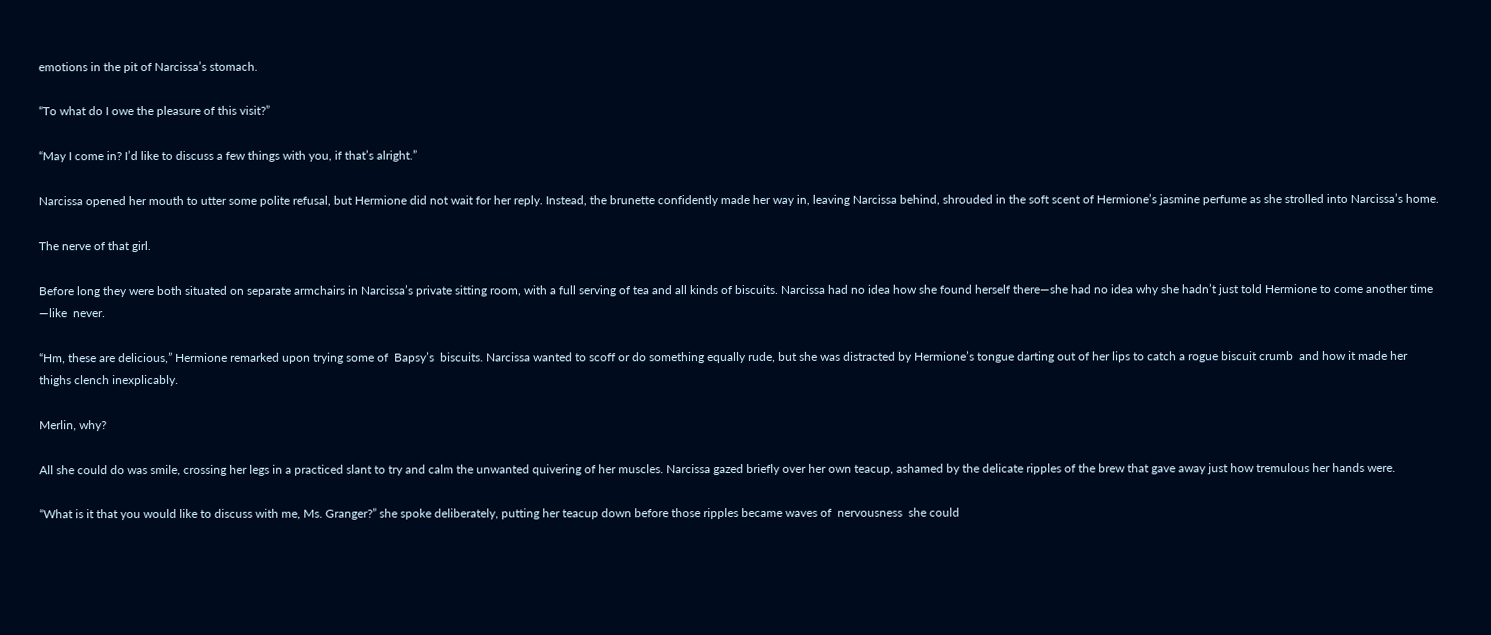emotions in the pit of Narcissa’s stomach.

“To what do I owe the pleasure of this visit?”

“May I come in? I’d like to discuss a few things with you, if that’s alright.”

Narcissa opened her mouth to utter some polite refusal, but Hermione did not wait for her reply. Instead, the brunette confidently made her way in, leaving Narcissa behind, shrouded in the soft scent of Hermione’s jasmine perfume as she strolled into Narcissa’s home.

The nerve of that girl.

Before long they were both situated on separate armchairs in Narcissa’s private sitting room, with a full serving of tea and all kinds of biscuits. Narcissa had no idea how she found herself there—she had no idea why she hadn’t just told Hermione to come another time —like  never.

“Hm, these are delicious,” Hermione remarked upon trying some of  Bapsy’s  biscuits. Narcissa wanted to scoff or do something equally rude, but she was distracted by Hermione’s tongue darting out of her lips to catch a rogue biscuit crumb  and how it made her thighs clench inexplicably.

Merlin, why?

All she could do was smile, crossing her legs in a practiced slant to try and calm the unwanted quivering of her muscles. Narcissa gazed briefly over her own teacup, ashamed by the delicate ripples of the brew that gave away just how tremulous her hands were.

“What is it that you would like to discuss with me, Ms. Granger?” she spoke deliberately, putting her teacup down before those ripples became waves of  nervousness  she could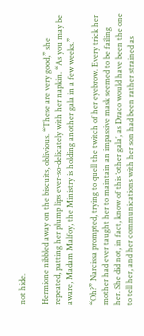not hide.

Hermione nibbled away on the biscuits, oblivious. “These are very good,” she repeated, patting her plump lips ever-so-delicately with her napkin. “As you may be aware, Madam Malfoy, the Ministry is holding another gala in a few weeks.”

“Oh?” Narcissa prompted, trying to quell the twitch of her eyebrow. Every trick her mother had ever taught her to maintain an impassive mask seemed to be failing her. She did not, in fact, know of this ‘other gala’, as Draco would have been the one to tell her, and her communications with her son had been rather strained as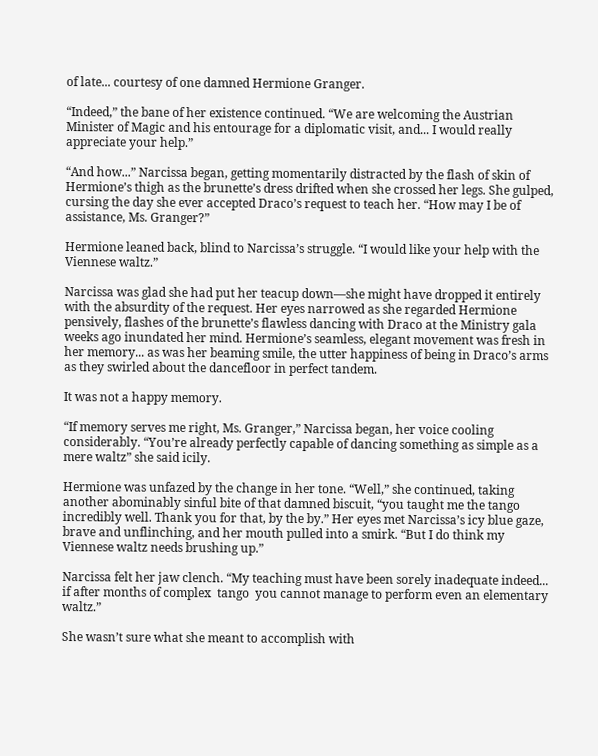of late... courtesy of one damned Hermione Granger.

“Indeed,” the bane of her existence continued. “We are welcoming the Austrian Minister of Magic and his entourage for a diplomatic visit, and... I would really appreciate your help.”

“And how...” Narcissa began, getting momentarily distracted by the flash of skin of Hermione’s thigh as the brunette’s dress drifted when she crossed her legs. She gulped, cursing the day she ever accepted Draco’s request to teach her. “How may I be of assistance, Ms. Granger?”

Hermione leaned back, blind to Narcissa’s struggle. “I would like your help with the Viennese waltz.”

Narcissa was glad she had put her teacup down—she might have dropped it entirely with the absurdity of the request. Her eyes narrowed as she regarded Hermione pensively, flashes of the brunette’s flawless dancing with Draco at the Ministry gala weeks ago inundated her mind. Hermione’s seamless, elegant movement was fresh in her memory... as was her beaming smile, the utter happiness of being in Draco’s arms as they swirled about the dancefloor in perfect tandem.

It was not a happy memory.

“If memory serves me right, Ms. Granger,” Narcissa began, her voice cooling considerably. “You’re already perfectly capable of dancing something as simple as a mere waltz” she said icily.

Hermione was unfazed by the change in her tone. “Well,” she continued, taking another abominably sinful bite of that damned biscuit, “you taught me the tango incredibly well. Thank you for that, by the by.” Her eyes met Narcissa’s icy blue gaze, brave and unflinching, and her mouth pulled into a smirk. “But I do think my Viennese waltz needs brushing up.”

Narcissa felt her jaw clench. “My teaching must have been sorely inadequate indeed... if after months of complex  tango  you cannot manage to perform even an elementary waltz.”

She wasn’t sure what she meant to accomplish with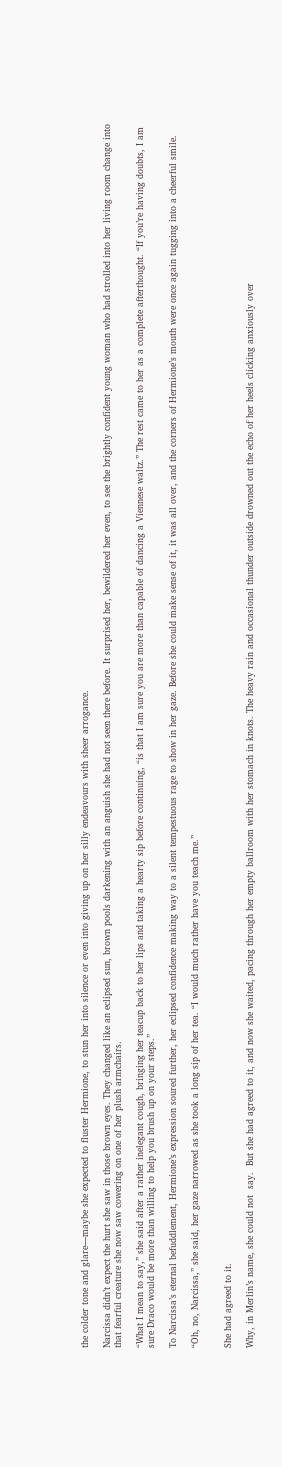the colder tone and glare—maybe she expected to fluster Hermione, to stun her into silence or even into giving up on her silly endeavours with sheer arrogance.

Narcissa didn’t expect the hurt she saw in those brown eyes. They changed like an eclipsed sun, brown pools darkening with an anguish she had not seen there before. It surprised her, bewildered her even, to see the brightly confident young woman who had strolled into her living room change into that fearful creature she now saw cowering on one of her plush armchairs.

“What I mean to say,” she said after a rather inelegant cough, bringing her teacup back to her lips and taking a hearty sip before continuing, “is that I am sure you are more than capable of dancing a Viennese waltz.” The rest came to her as a complete afterthought. “If you’re having doubts, I am sure Draco would be more than willing to help you brush up on your steps.”

To Narcissa’s eternal befuddlement, Hermione’s expression soured further, her eclipsed confidence making way to a silent tempestuous rage to show in her gaze. Before she could make sense of it, it was all over, and the corners of Hermione’s mouth were once again tugging into a cheerful smile.

“Oh, no, Narcissa,” she said, her gaze narrowed as she took a long sip of her tea. “I would much rather have you teach me.”


She had agreed to it.

Why, in Merlin’s name, she could not  say.  But she had agreed to it, and now she waited, pacing through her empty ballroom with her stomach in knots. The heavy rain and occasional thunder outside drowned out the echo of her heels clicking anxiously over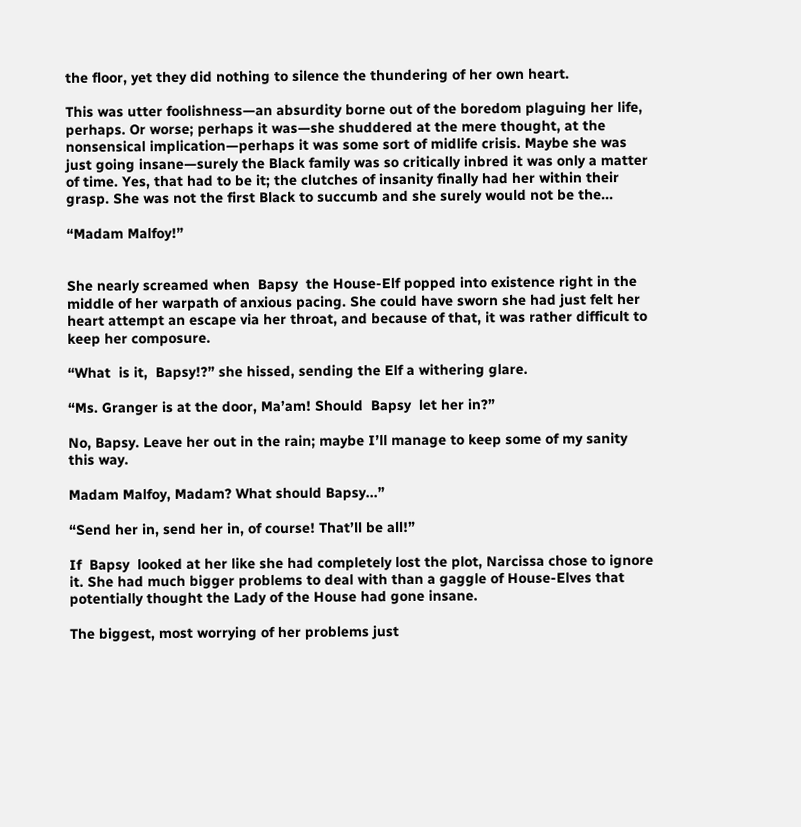the floor, yet they did nothing to silence the thundering of her own heart.

This was utter foolishness—an absurdity borne out of the boredom plaguing her life, perhaps. Or worse; perhaps it was—she shuddered at the mere thought, at the nonsensical implication—perhaps it was some sort of midlife crisis. Maybe she was just going insane—surely the Black family was so critically inbred it was only a matter of time. Yes, that had to be it; the clutches of insanity finally had her within their grasp. She was not the first Black to succumb and she surely would not be the...

“Madam Malfoy!”


She nearly screamed when  Bapsy  the House-Elf popped into existence right in the middle of her warpath of anxious pacing. She could have sworn she had just felt her heart attempt an escape via her throat, and because of that, it was rather difficult to keep her composure.

“What  is it,  Bapsy!?” she hissed, sending the Elf a withering glare.

“Ms. Granger is at the door, Ma’am! Should  Bapsy  let her in?”

No, Bapsy. Leave her out in the rain; maybe I’ll manage to keep some of my sanity this way.

Madam Malfoy, Madam? What should Bapsy...”

“Send her in, send her in, of course! That’ll be all!”

If  Bapsy  looked at her like she had completely lost the plot, Narcissa chose to ignore it. She had much bigger problems to deal with than a gaggle of House-Elves that potentially thought the Lady of the House had gone insane.

The biggest, most worrying of her problems just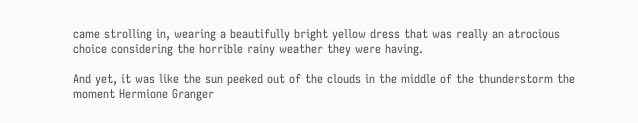came strolling in, wearing a beautifully bright yellow dress that was really an atrocious choice considering the horrible rainy weather they were having.

And yet, it was like the sun peeked out of the clouds in the middle of the thunderstorm the moment Hermione Granger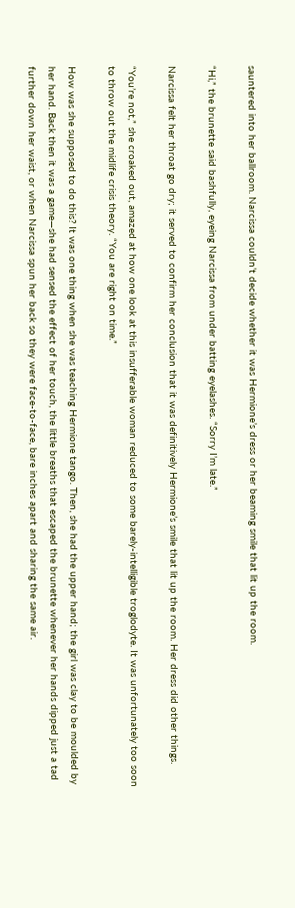sauntered into her ballroom. Narcissa couldn’t decide whether it was Hermione’s dress or her beaming smile that lit up the room.

“Hi,” the brunette said bashfully, eyeing Narcissa from under batting eyelashes. “Sorry I’m late.”

Narcissa felt her throat go dry; it served to confirm her conclusion that it was definitively Hermione’s smile that lit up the room. Her dress did other things.

“You’re not,” she croaked out, amazed at how one look at this insufferable woman reduced to some barely-intelligible troglodyte. It was unfortunately too soon to throw out the midlife crisis theory. “You are right on time.”

How was she supposed to do this? It was one thing when she was teaching Hermione tango. Then, she had the upper hand; the girl was clay to be moulded by her hand. Back then it was a game—she had sensed the effect of her touch, the little breaths that escaped the brunette whenever her hands dipped just a tad further down her waist, or when Narcissa spun her back so they were face-to-face, bare inches apart and sharing the same air.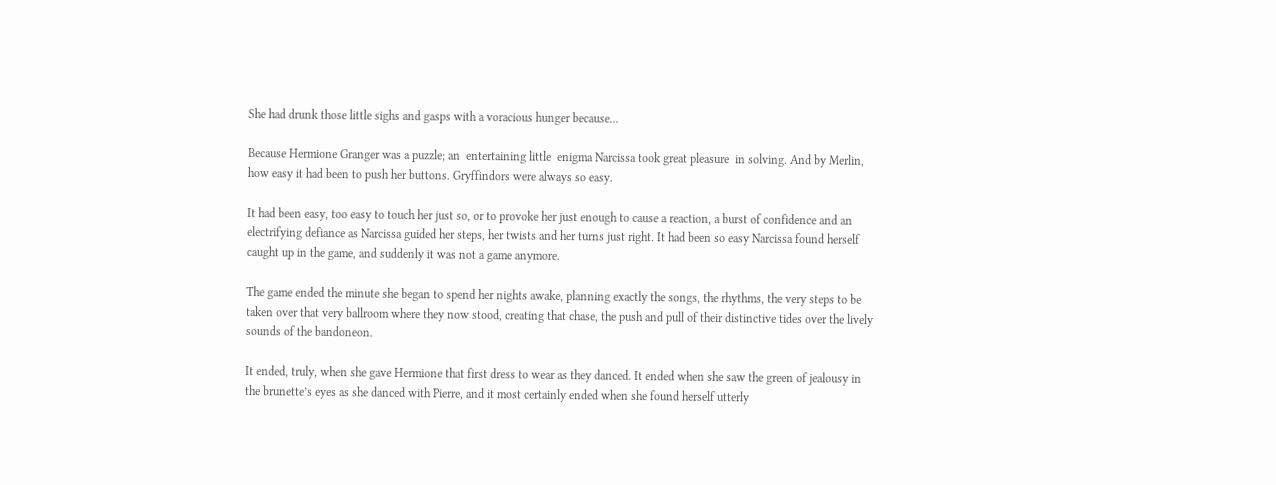She had drunk those little sighs and gasps with a voracious hunger because...

Because Hermione Granger was a puzzle; an  entertaining little  enigma Narcissa took great pleasure  in solving. And by Merlin, how easy it had been to push her buttons. Gryffindors were always so easy.

It had been easy, too easy to touch her just so, or to provoke her just enough to cause a reaction, a burst of confidence and an electrifying defiance as Narcissa guided her steps, her twists and her turns just right. It had been so easy Narcissa found herself caught up in the game, and suddenly it was not a game anymore.

The game ended the minute she began to spend her nights awake, planning exactly the songs, the rhythms, the very steps to be taken over that very ballroom where they now stood, creating that chase, the push and pull of their distinctive tides over the lively sounds of the bandoneon.

It ended, truly, when she gave Hermione that first dress to wear as they danced. It ended when she saw the green of jealousy in the brunette’s eyes as she danced with Pierre, and it most certainly ended when she found herself utterly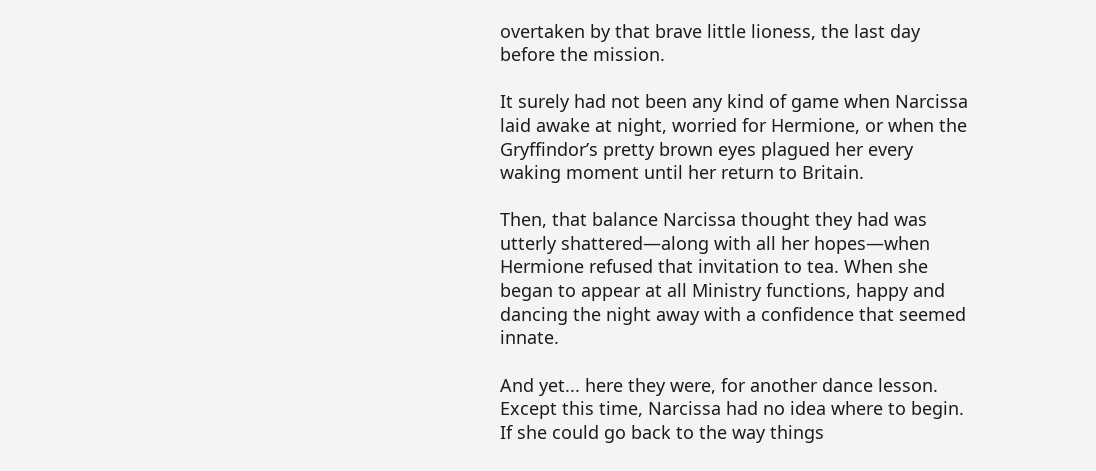overtaken by that brave little lioness, the last day before the mission.

It surely had not been any kind of game when Narcissa laid awake at night, worried for Hermione, or when the Gryffindor’s pretty brown eyes plagued her every waking moment until her return to Britain.

Then, that balance Narcissa thought they had was utterly shattered—along with all her hopes—when Hermione refused that invitation to tea. When she began to appear at all Ministry functions, happy and dancing the night away with a confidence that seemed innate.

And yet... here they were, for another dance lesson. Except this time, Narcissa had no idea where to begin. If she could go back to the way things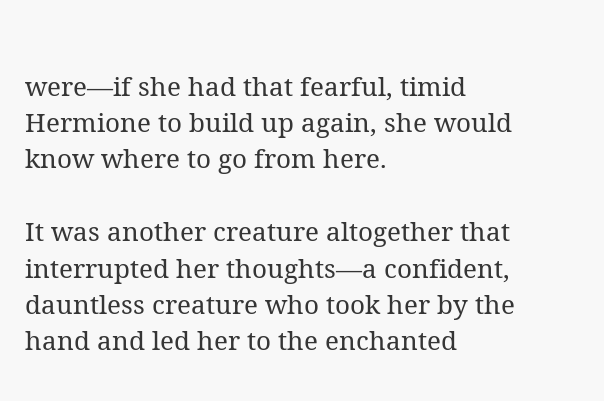were—if she had that fearful, timid Hermione to build up again, she would know where to go from here.

It was another creature altogether that interrupted her thoughts—a confident, dauntless creature who took her by the hand and led her to the enchanted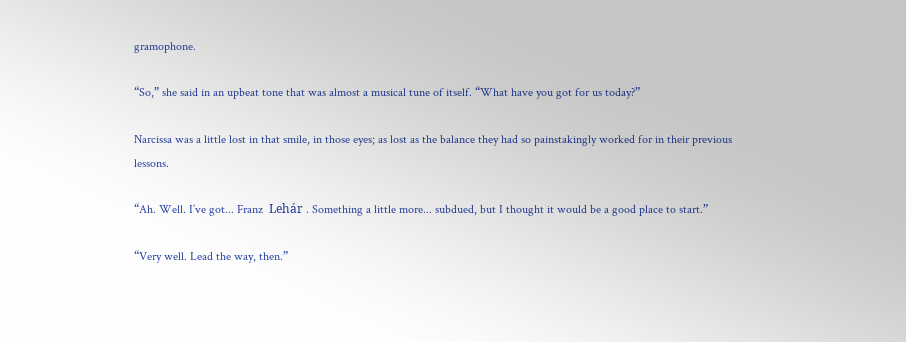gramophone.

“So,” she said in an upbeat tone that was almost a musical tune of itself. “What have you got for us today?”

Narcissa was a little lost in that smile, in those eyes; as lost as the balance they had so painstakingly worked for in their previous lessons.

“Ah. Well. I’ve got... Franz  Lehár . Something a little more... subdued, but I thought it would be a good place to start.”

“Very well. Lead the way, then.”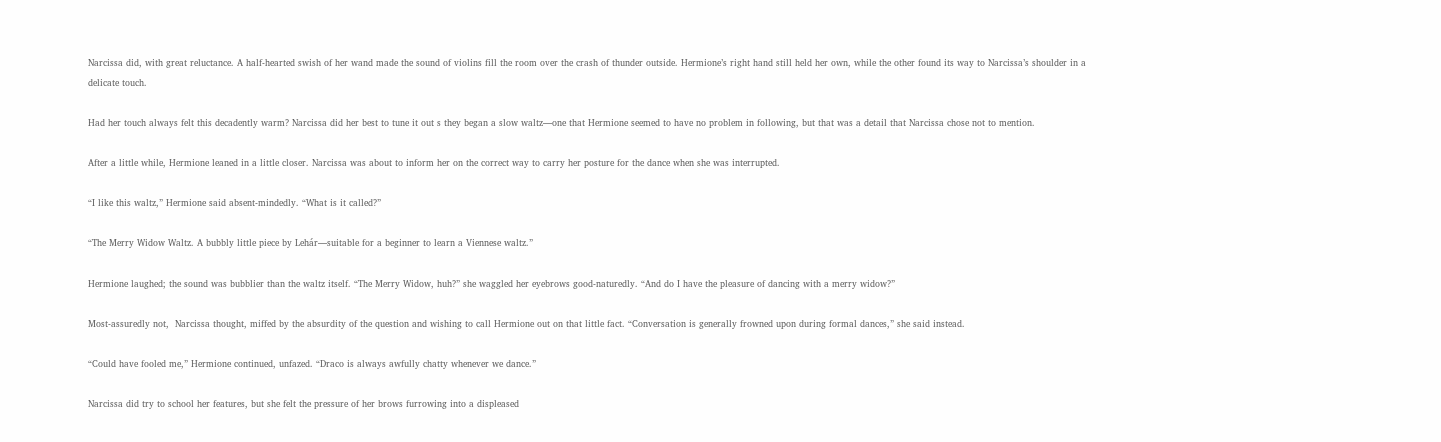Narcissa did, with great reluctance. A half-hearted swish of her wand made the sound of violins fill the room over the crash of thunder outside. Hermione’s right hand still held her own, while the other found its way to Narcissa’s shoulder in a delicate touch.

Had her touch always felt this decadently warm? Narcissa did her best to tune it out s they began a slow waltz—one that Hermione seemed to have no problem in following, but that was a detail that Narcissa chose not to mention.

After a little while, Hermione leaned in a little closer. Narcissa was about to inform her on the correct way to carry her posture for the dance when she was interrupted.

“I like this waltz,” Hermione said absent-mindedly. “What is it called?”

“The Merry Widow Waltz. A bubbly little piece by Lehár—suitable for a beginner to learn a Viennese waltz.”

Hermione laughed; the sound was bubblier than the waltz itself. “The Merry Widow, huh?” she waggled her eyebrows good-naturedly. “And do I have the pleasure of dancing with a merry widow?”

Most-assuredly not,  Narcissa thought, miffed by the absurdity of the question and wishing to call Hermione out on that little fact. “Conversation is generally frowned upon during formal dances,” she said instead.

“Could have fooled me,” Hermione continued, unfazed. “Draco is always awfully chatty whenever we dance.”

Narcissa did try to school her features, but she felt the pressure of her brows furrowing into a displeased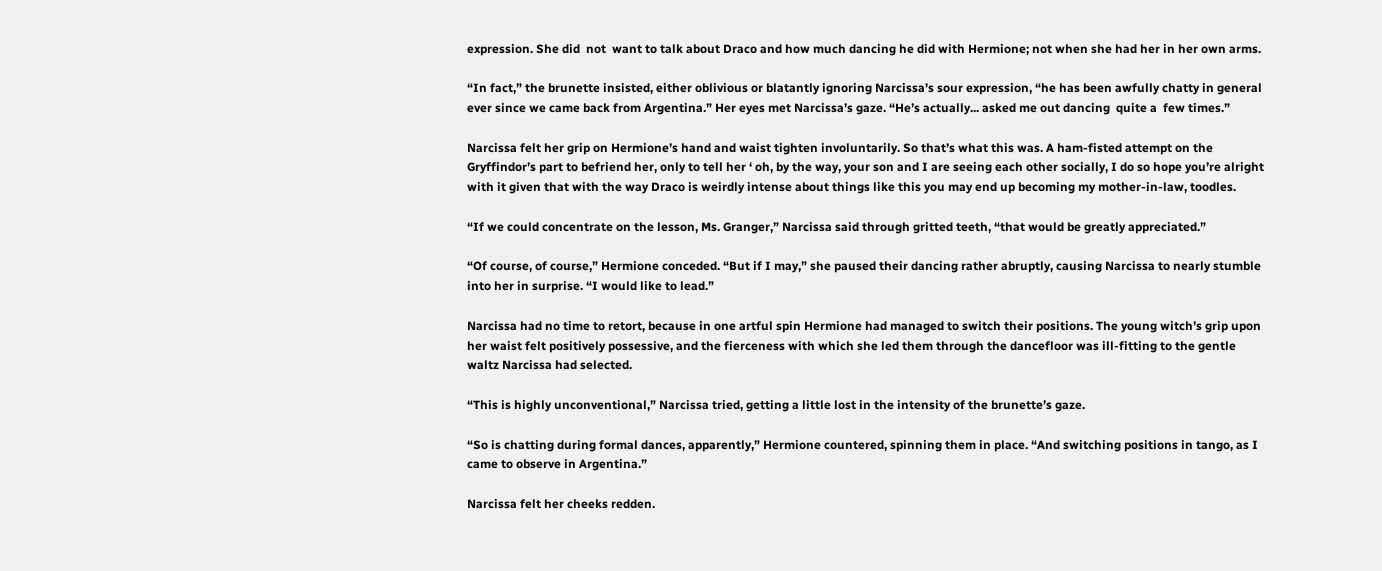expression. She did  not  want to talk about Draco and how much dancing he did with Hermione; not when she had her in her own arms.

“In fact,” the brunette insisted, either oblivious or blatantly ignoring Narcissa’s sour expression, “he has been awfully chatty in general ever since we came back from Argentina.” Her eyes met Narcissa’s gaze. “He’s actually... asked me out dancing  quite a  few times.”

Narcissa felt her grip on Hermione’s hand and waist tighten involuntarily. So that’s what this was. A ham-fisted attempt on the Gryffindor’s part to befriend her, only to tell her ‘ oh, by the way, your son and I are seeing each other socially, I do so hope you’re alright with it given that with the way Draco is weirdly intense about things like this you may end up becoming my mother-in-law, toodles.

“If we could concentrate on the lesson, Ms. Granger,” Narcissa said through gritted teeth, “that would be greatly appreciated.”

“Of course, of course,” Hermione conceded. “But if I may,” she paused their dancing rather abruptly, causing Narcissa to nearly stumble into her in surprise. “I would like to lead.”

Narcissa had no time to retort, because in one artful spin Hermione had managed to switch their positions. The young witch’s grip upon her waist felt positively possessive, and the fierceness with which she led them through the dancefloor was ill-fitting to the gentle waltz Narcissa had selected.

“This is highly unconventional,” Narcissa tried, getting a little lost in the intensity of the brunette’s gaze.

“So is chatting during formal dances, apparently,” Hermione countered, spinning them in place. “And switching positions in tango, as I came to observe in Argentina.”

Narcissa felt her cheeks redden.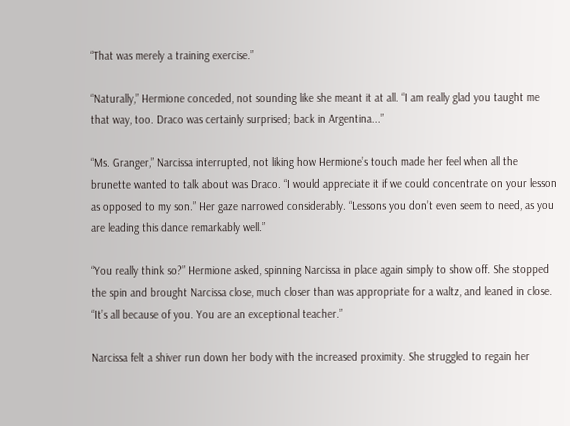“That was merely a training exercise.”

“Naturally,” Hermione conceded, not sounding like she meant it at all. “I am really glad you taught me that way, too. Draco was certainly surprised; back in Argentina...”

“Ms. Granger,” Narcissa interrupted, not liking how Hermione’s touch made her feel when all the brunette wanted to talk about was Draco. “I would appreciate it if we could concentrate on your lesson as opposed to my son.” Her gaze narrowed considerably. “Lessons you don’t even seem to need, as you are leading this dance remarkably well.”

“You really think so?” Hermione asked, spinning Narcissa in place again simply to show off. She stopped the spin and brought Narcissa close, much closer than was appropriate for a waltz, and leaned in close. “It’s all because of you. You are an exceptional teacher.”

Narcissa felt a shiver run down her body with the increased proximity. She struggled to regain her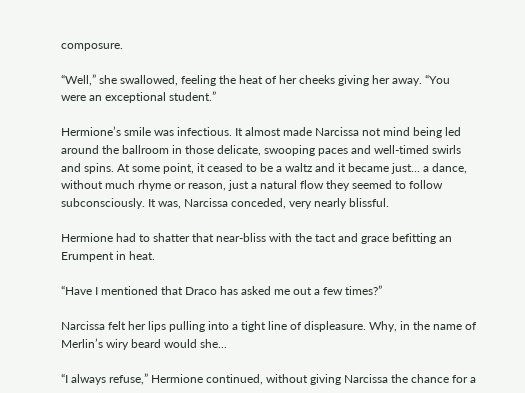composure.

“Well,” she swallowed, feeling the heat of her cheeks giving her away. “You were an exceptional student.”

Hermione’s smile was infectious. It almost made Narcissa not mind being led around the ballroom in those delicate, swooping paces and well-timed swirls and spins. At some point, it ceased to be a waltz and it became just... a dance, without much rhyme or reason, just a natural flow they seemed to follow subconsciously. It was, Narcissa conceded, very nearly blissful.

Hermione had to shatter that near-bliss with the tact and grace befitting an Erumpent in heat.

“Have I mentioned that Draco has asked me out a few times?”

Narcissa felt her lips pulling into a tight line of displeasure. Why, in the name of Merlin’s wiry beard would she...

“I always refuse,” Hermione continued, without giving Narcissa the chance for a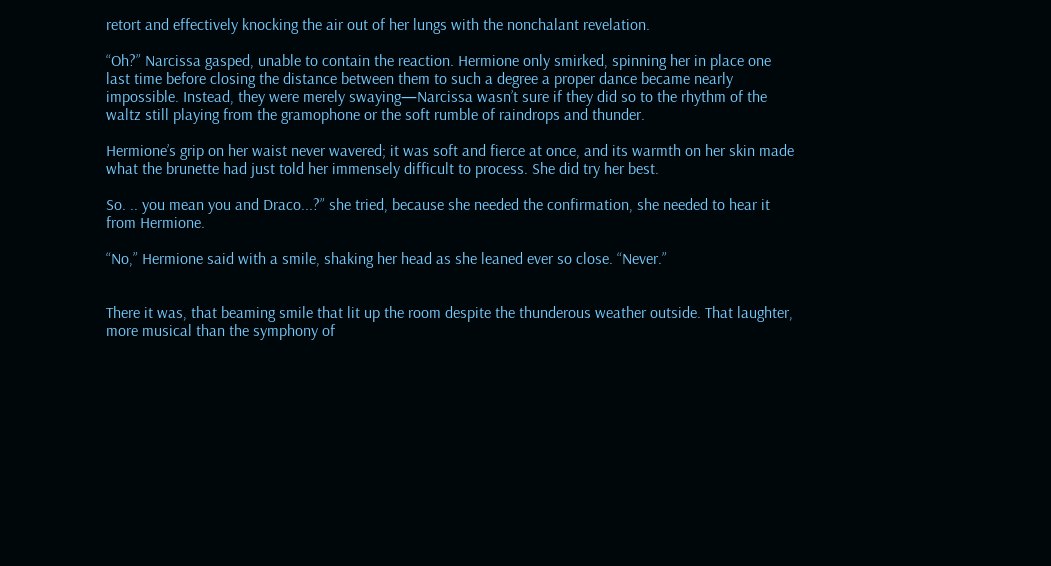retort and effectively knocking the air out of her lungs with the nonchalant revelation.

“Oh?” Narcissa gasped, unable to contain the reaction. Hermione only smirked, spinning her in place one last time before closing the distance between them to such a degree a proper dance became nearly impossible. Instead, they were merely swaying—Narcissa wasn’t sure if they did so to the rhythm of the waltz still playing from the gramophone or the soft rumble of raindrops and thunder.

Hermione’s grip on her waist never wavered; it was soft and fierce at once, and its warmth on her skin made what the brunette had just told her immensely difficult to process. She did try her best.

So. .. you mean you and Draco...?” she tried, because she needed the confirmation, she needed to hear it from Hermione.

“No,” Hermione said with a smile, shaking her head as she leaned ever so close. “Never.”


There it was, that beaming smile that lit up the room despite the thunderous weather outside. That laughter, more musical than the symphony of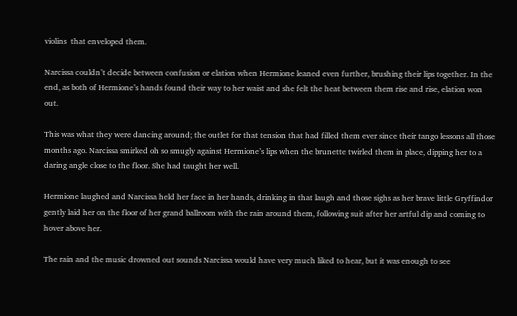violins  that enveloped them.

Narcissa couldn’t decide between confusion or elation when Hermione leaned even further, brushing their lips together. In the end, as both of Hermione’s hands found their way to her waist and she felt the heat between them rise and rise, elation won out.

This was what they were dancing around; the outlet for that tension that had filled them ever since their tango lessons all those months ago. Narcissa smirked oh so smugly against Hermione’s lips when the brunette twirled them in place, dipping her to a daring angle close to the floor. She had taught her well.

Hermione laughed and Narcissa held her face in her hands, drinking in that laugh and those sighs as her brave little Gryffindor gently laid her on the floor of her grand ballroom with the rain around them, following suit after her artful dip and coming to hover above her.

The rain and the music drowned out sounds Narcissa would have very much liked to hear, but it was enough to see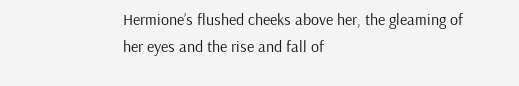Hermione’s flushed cheeks above her, the gleaming of her eyes and the rise and fall of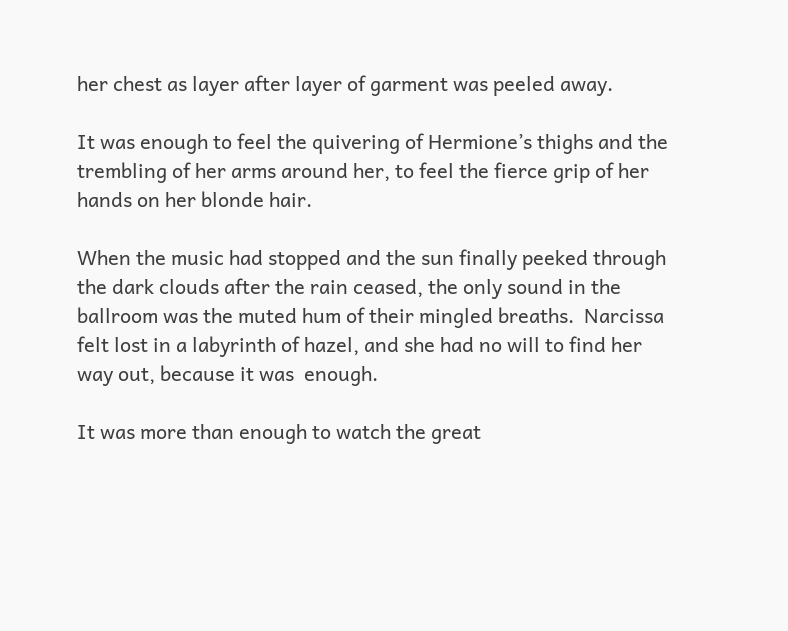her chest as layer after layer of garment was peeled away.

It was enough to feel the quivering of Hermione’s thighs and the trembling of her arms around her, to feel the fierce grip of her hands on her blonde hair.

When the music had stopped and the sun finally peeked through the dark clouds after the rain ceased, the only sound in the ballroom was the muted hum of their mingled breaths.  Narcissa felt lost in a labyrinth of hazel, and she had no will to find her way out, because it was  enough.

It was more than enough to watch the great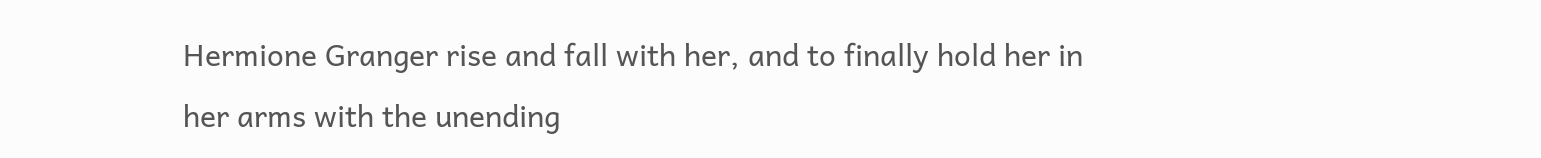Hermione Granger rise and fall with her, and to finally hold her in her arms with the unending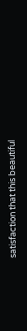satisfaction that this beautiful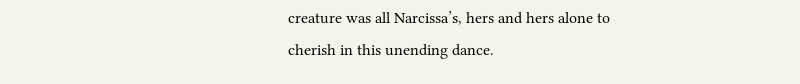creature was all Narcissa’s, hers and hers alone to cherish in this unending dance.